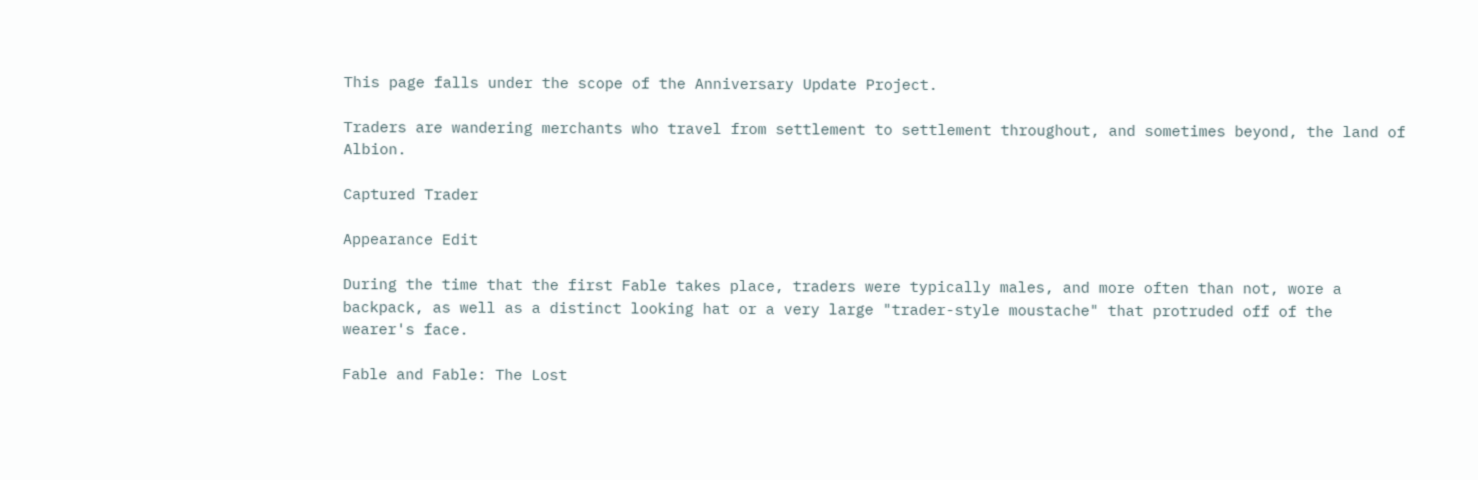This page falls under the scope of the Anniversary Update Project.

Traders are wandering merchants who travel from settlement to settlement throughout, and sometimes beyond, the land of Albion.

Captured Trader

Appearance Edit

During the time that the first Fable takes place, traders were typically males, and more often than not, wore a backpack, as well as a distinct looking hat or a very large "trader-style moustache" that protruded off of the wearer's face.

Fable and Fable: The Lost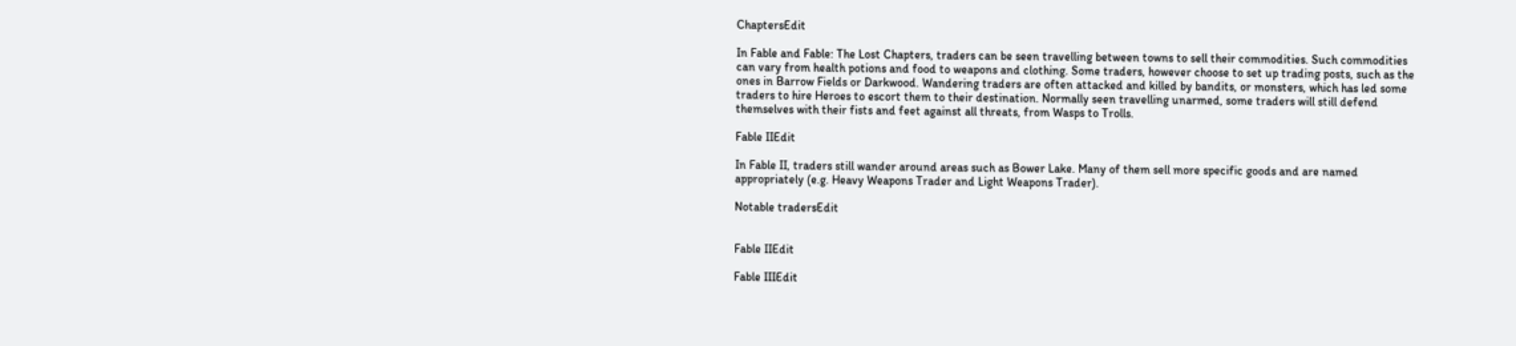ChaptersEdit

In Fable and Fable: The Lost Chapters, traders can be seen travelling between towns to sell their commodities. Such commodities can vary from health potions and food to weapons and clothing. Some traders, however choose to set up trading posts, such as the ones in Barrow Fields or Darkwood. Wandering traders are often attacked and killed by bandits, or monsters, which has led some traders to hire Heroes to escort them to their destination. Normally seen travelling unarmed, some traders will still defend themselves with their fists and feet against all threats, from Wasps to Trolls.

Fable IIEdit

In Fable II, traders still wander around areas such as Bower Lake. Many of them sell more specific goods and are named appropriately (e.g. Heavy Weapons Trader and Light Weapons Trader).

Notable tradersEdit


Fable IIEdit

Fable IIIEdit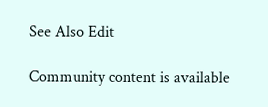See Also Edit

Community content is available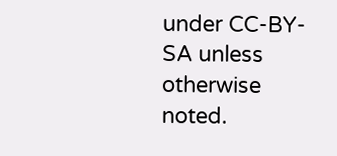under CC-BY-SA unless otherwise noted.